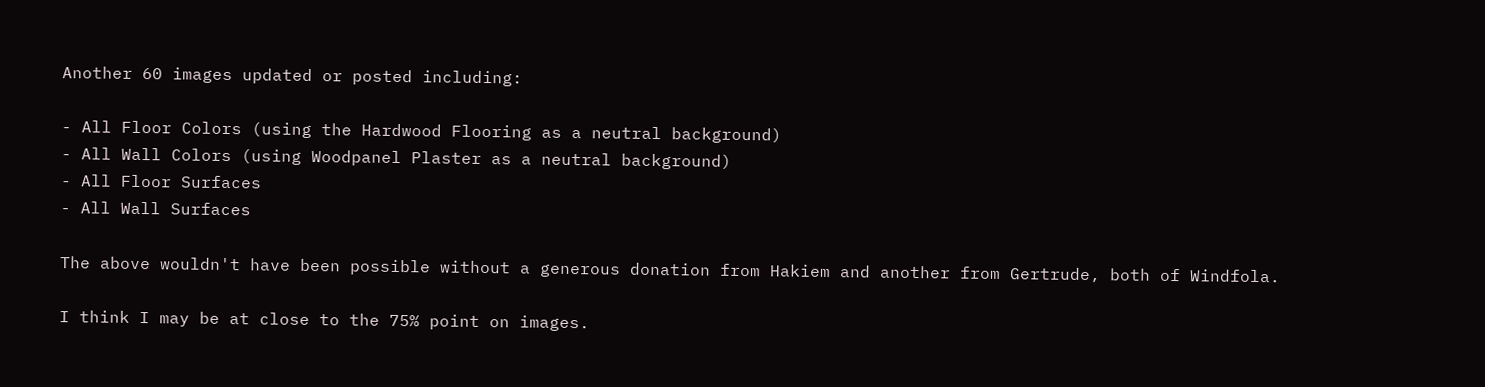Another 60 images updated or posted including:

- All Floor Colors (using the Hardwood Flooring as a neutral background)
- All Wall Colors (using Woodpanel Plaster as a neutral background)
- All Floor Surfaces
- All Wall Surfaces

The above wouldn't have been possible without a generous donation from Hakiem and another from Gertrude, both of Windfola.

I think I may be at close to the 75% point on images.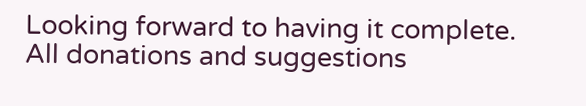Looking forward to having it complete. All donations and suggestions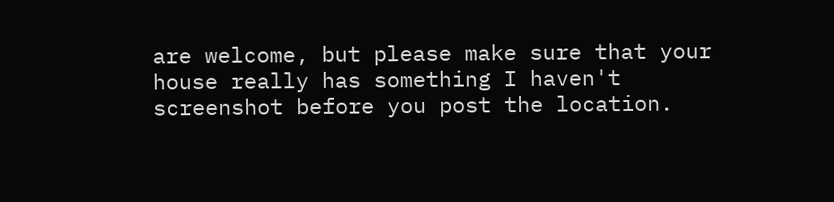are welcome, but please make sure that your house really has something I haven't screenshot before you post the location.